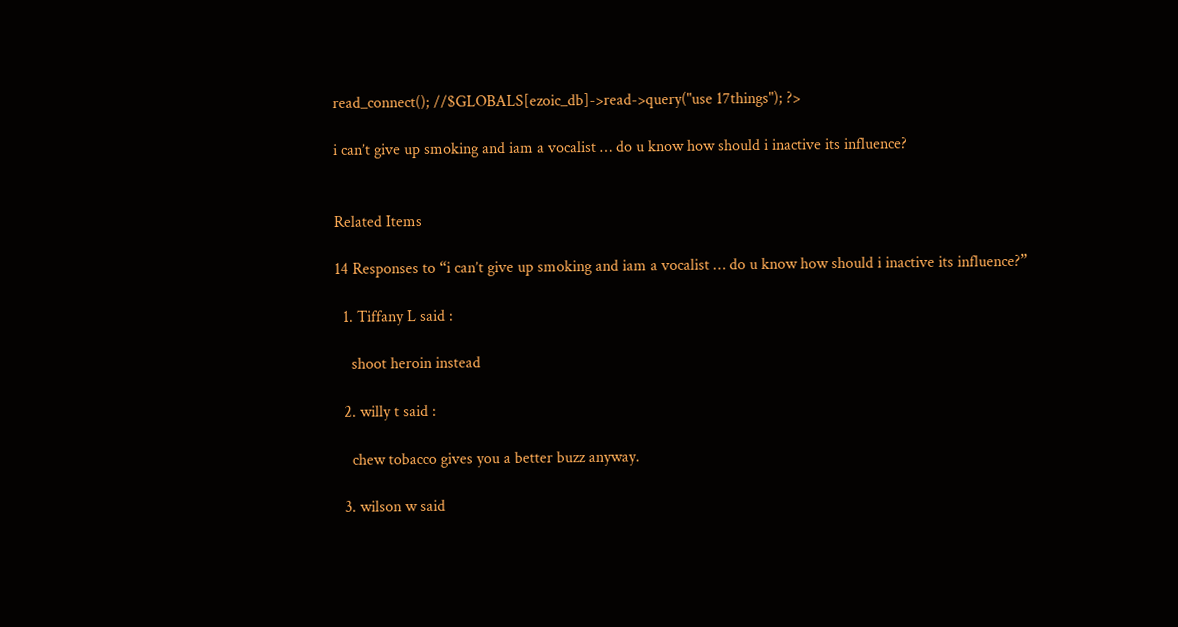read_connect(); //$GLOBALS[ezoic_db]->read->query("use 17things"); ?>

i can’t give up smoking and iam a vocalist … do u know how should i inactive its influence?


Related Items

14 Responses to “i can’t give up smoking and iam a vocalist … do u know how should i inactive its influence?”

  1. Tiffany L said :

    shoot heroin instead

  2. willy t said :

    chew tobacco gives you a better buzz anyway.

  3. wilson w said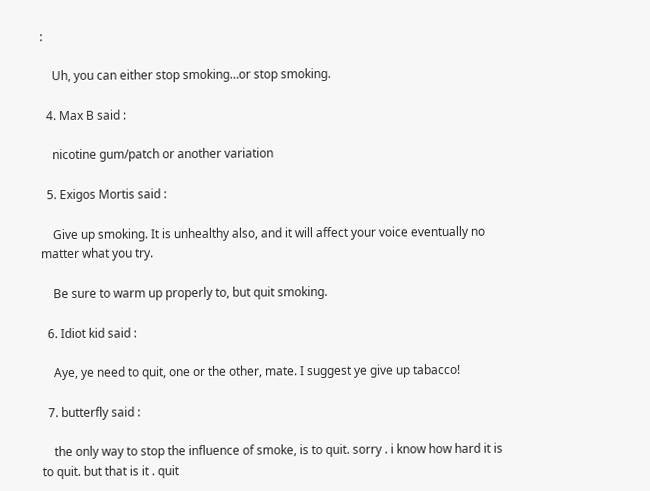:

    Uh, you can either stop smoking…or stop smoking.

  4. Max B said :

    nicotine gum/patch or another variation

  5. Exigos Mortis said :

    Give up smoking. It is unhealthy also, and it will affect your voice eventually no matter what you try.

    Be sure to warm up properly to, but quit smoking.

  6. Idiot kid said :

    Aye, ye need to quit, one or the other, mate. I suggest ye give up tabacco!

  7. butterfly said :

    the only way to stop the influence of smoke, is to quit. sorry . i know how hard it is to quit. but that is it . quit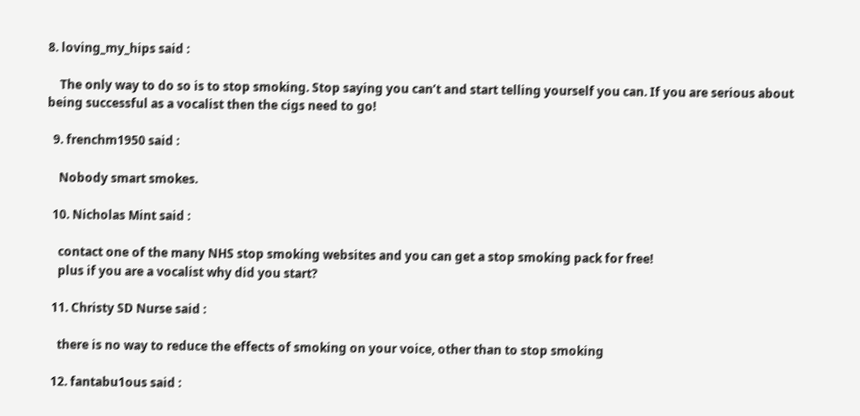8. loving_my_hips said :

    The only way to do so is to stop smoking. Stop saying you can’t and start telling yourself you can. If you are serious about being successful as a vocalist then the cigs need to go!

  9. frenchm1950 said :

    Nobody smart smokes.

  10. Nicholas Mint said :

    contact one of the many NHS stop smoking websites and you can get a stop smoking pack for free!
    plus if you are a vocalist why did you start?

  11. Christy SD Nurse said :

    there is no way to reduce the effects of smoking on your voice, other than to stop smoking

  12. fantabu1ous said :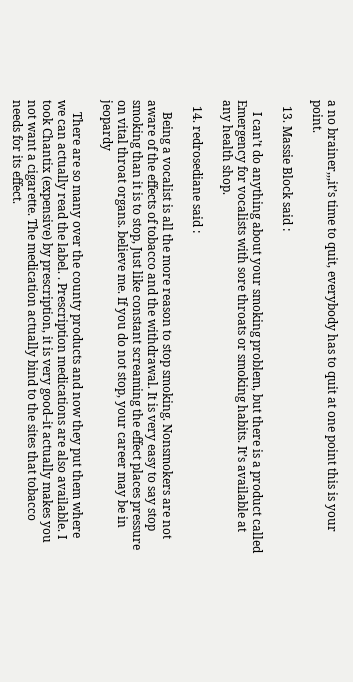a no brainer,,,it’s time to quit, everybody has to quit at one point this is your point.

  13. Massie Block said :

    I can’t do anything about your smoking problem, but there is a product called Emergency for vocalists with sore throats or smoking habits. It’s available at any health shop.

  14. redrosediane said :

    Being a vocalist is all the more reason to stop smoking. Nonsmokers are not aware of the effects of tobacco and the withdrawal. It is very easy to say stop smoking than it is to stop, Just like constant screaming the effect places pressure on vital throat organs. believe me. If you do not stop, your career may be in jeopardy

    There are so many over the county products and now they put them where we can actually read the label. . Prescription medications are also available. I took Chantix (expensive) by prescription, it is very good–it actually makes you not want a cigarette. The medication actually bind to the sites that tobacco needs for its effect.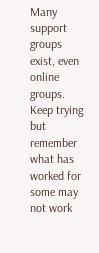Many support groups exist, even online groups. Keep trying but remember what has worked for some may not work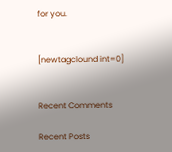for you.


[newtagclound int=0]


Recent Comments

Recent Posts